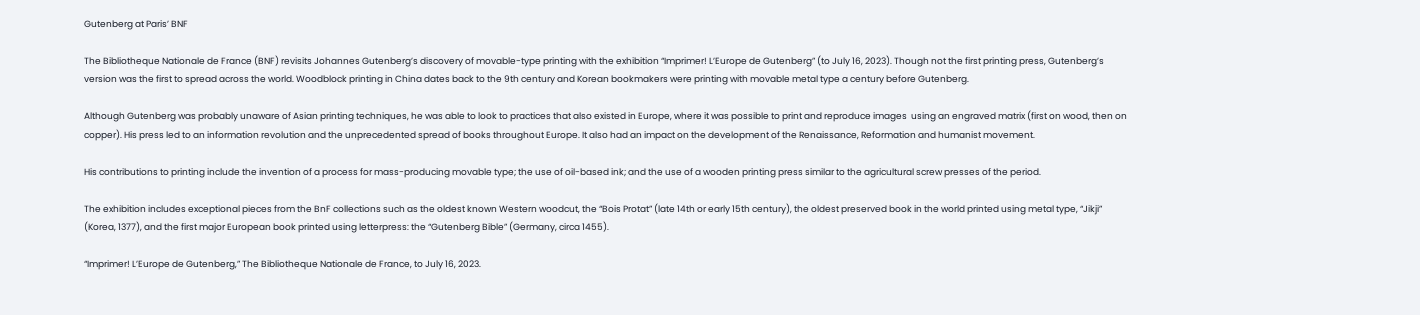Gutenberg at Paris’ BNF

The Bibliotheque Nationale de France (BNF) revisits Johannes Gutenberg’s discovery of movable-type printing with the exhibition “Imprimer! L’Europe de Gutenberg” (to July 16, 2023). Though not the first printing press, Gutenberg’s version was the first to spread across the world. Woodblock printing in China dates back to the 9th century and Korean bookmakers were printing with movable metal type a century before Gutenberg.

Although Gutenberg was probably unaware of Asian printing techniques, he was able to look to practices that also existed in Europe, where it was possible to print and reproduce images  using an engraved matrix (first on wood, then on copper). His press led to an information revolution and the unprecedented spread of books throughout Europe. It also had an impact on the development of the Renaissance, Reformation and humanist movement.

His contributions to printing include the invention of a process for mass-producing movable type; the use of oil-based ink; and the use of a wooden printing press similar to the agricultural screw presses of the period.

The exhibition includes exceptional pieces from the BnF collections such as the oldest known Western woodcut, the “Bois Protat” (late 14th or early 15th century), the oldest preserved book in the world printed using metal type, “Jikji” (Korea, 1377), and the first major European book printed using letterpress: the “Gutenberg Bible” (Germany, circa 1455).

“Imprimer! L’Europe de Gutenberg,” The Bibliotheque Nationale de France, to July 16, 2023.